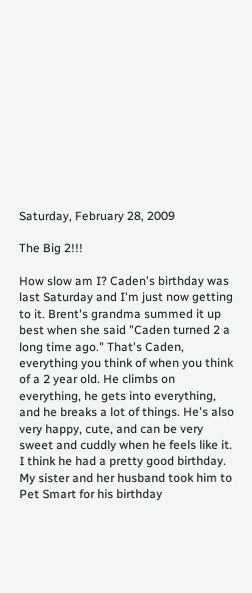Saturday, February 28, 2009

The Big 2!!!

How slow am I? Caden's birthday was last Saturday and I'm just now getting to it. Brent's grandma summed it up best when she said "Caden turned 2 a long time ago." That's Caden, everything you think of when you think of a 2 year old. He climbs on everything, he gets into everything, and he breaks a lot of things. He's also very happy, cute, and can be very sweet and cuddly when he feels like it. I think he had a pretty good birthday. My sister and her husband took him to Pet Smart for his birthday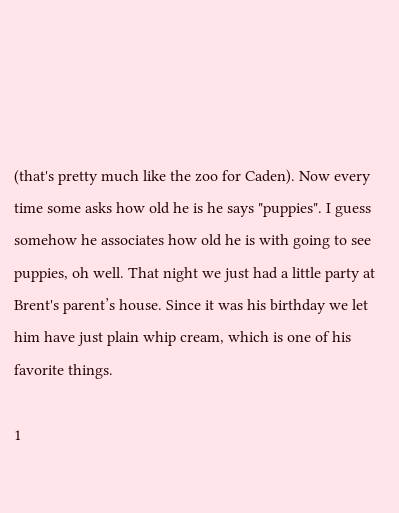(that's pretty much like the zoo for Caden). Now every time some asks how old he is he says "puppies". I guess somehow he associates how old he is with going to see puppies, oh well. That night we just had a little party at Brent's parent’s house. Since it was his birthday we let him have just plain whip cream, which is one of his favorite things.

1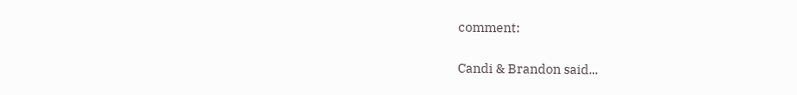comment:

Candi & Brandon said...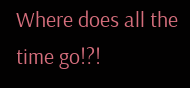Where does all the time go!?!